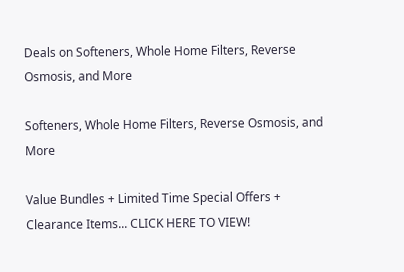Deals on Softeners, Whole Home Filters, Reverse Osmosis, and More

Softeners, Whole Home Filters, Reverse Osmosis, and More

Value Bundles + Limited Time Special Offers + Clearance Items... CLICK HERE TO VIEW!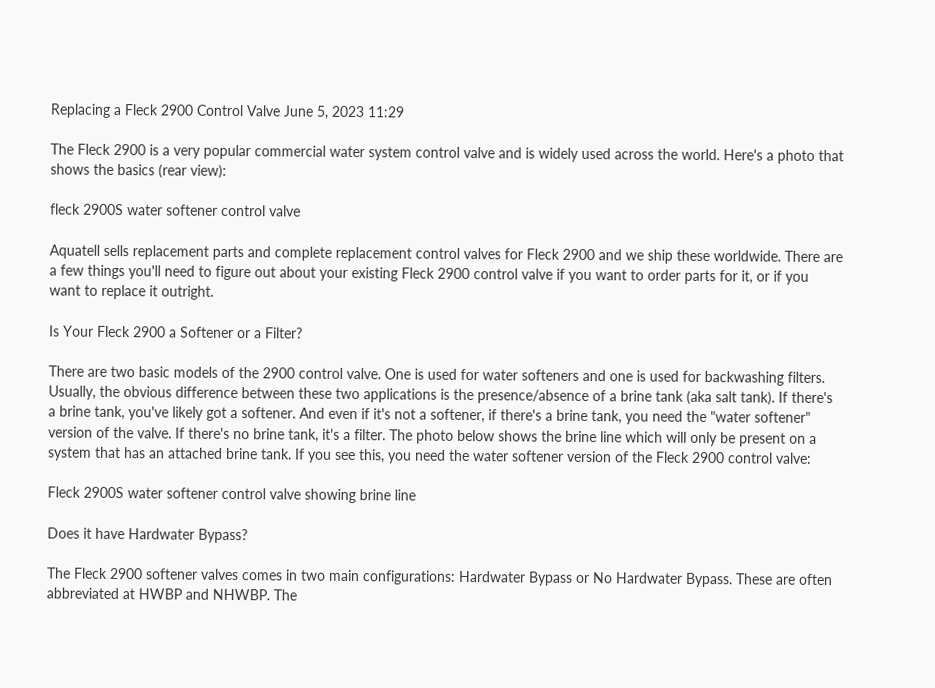Replacing a Fleck 2900 Control Valve June 5, 2023 11:29

The Fleck 2900 is a very popular commercial water system control valve and is widely used across the world. Here's a photo that shows the basics (rear view):

fleck 2900S water softener control valve

Aquatell sells replacement parts and complete replacement control valves for Fleck 2900 and we ship these worldwide. There are a few things you'll need to figure out about your existing Fleck 2900 control valve if you want to order parts for it, or if you want to replace it outright.

Is Your Fleck 2900 a Softener or a Filter?

There are two basic models of the 2900 control valve. One is used for water softeners and one is used for backwashing filters. Usually, the obvious difference between these two applications is the presence/absence of a brine tank (aka salt tank). If there's a brine tank, you've likely got a softener. And even if it's not a softener, if there's a brine tank, you need the "water softener" version of the valve. If there's no brine tank, it's a filter. The photo below shows the brine line which will only be present on a system that has an attached brine tank. If you see this, you need the water softener version of the Fleck 2900 control valve:

Fleck 2900S water softener control valve showing brine line

Does it have Hardwater Bypass?

The Fleck 2900 softener valves comes in two main configurations: Hardwater Bypass or No Hardwater Bypass. These are often abbreviated at HWBP and NHWBP. The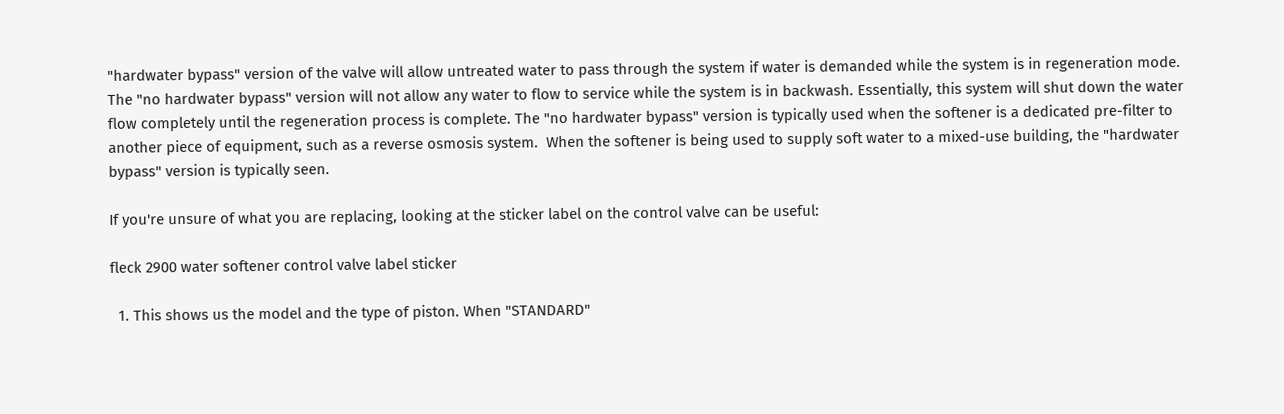"hardwater bypass" version of the valve will allow untreated water to pass through the system if water is demanded while the system is in regeneration mode.  The "no hardwater bypass" version will not allow any water to flow to service while the system is in backwash. Essentially, this system will shut down the water flow completely until the regeneration process is complete. The "no hardwater bypass" version is typically used when the softener is a dedicated pre-filter to another piece of equipment, such as a reverse osmosis system.  When the softener is being used to supply soft water to a mixed-use building, the "hardwater bypass" version is typically seen.

If you're unsure of what you are replacing, looking at the sticker label on the control valve can be useful:

fleck 2900 water softener control valve label sticker

  1. This shows us the model and the type of piston. When "STANDARD"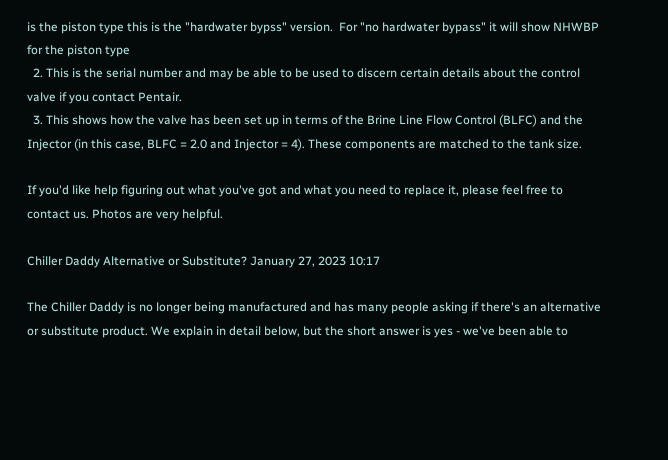is the piston type this is the "hardwater bypss" version.  For "no hardwater bypass" it will show NHWBP for the piston type
  2. This is the serial number and may be able to be used to discern certain details about the control valve if you contact Pentair.
  3. This shows how the valve has been set up in terms of the Brine Line Flow Control (BLFC) and the Injector (in this case, BLFC = 2.0 and Injector = 4). These components are matched to the tank size.

If you'd like help figuring out what you've got and what you need to replace it, please feel free to contact us. Photos are very helpful.

Chiller Daddy Alternative or Substitute? January 27, 2023 10:17

The Chiller Daddy is no longer being manufactured and has many people asking if there's an alternative or substitute product. We explain in detail below, but the short answer is yes - we've been able to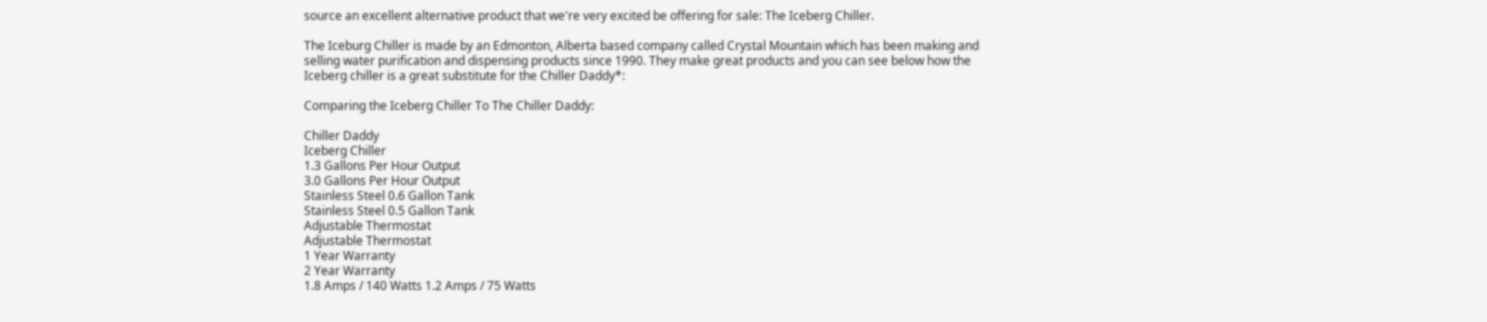source an excellent alternative product that we're very excited be offering for sale: The Iceberg Chiller.

The Iceburg Chiller is made by an Edmonton, Alberta based company called Crystal Mountain which has been making and selling water purification and dispensing products since 1990. They make great products and you can see below how the Iceberg chiller is a great substitute for the Chiller Daddy*:

Comparing the Iceberg Chiller To The Chiller Daddy:

Chiller Daddy
Iceberg Chiller
1.3 Gallons Per Hour Output
3.0 Gallons Per Hour Output
Stainless Steel 0.6 Gallon Tank
Stainless Steel 0.5 Gallon Tank
Adjustable Thermostat
Adjustable Thermostat
1 Year Warranty
2 Year Warranty
1.8 Amps / 140 Watts 1.2 Amps / 75 Watts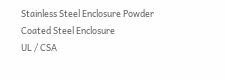Stainless Steel Enclosure Powder Coated Steel Enclosure
UL / CSA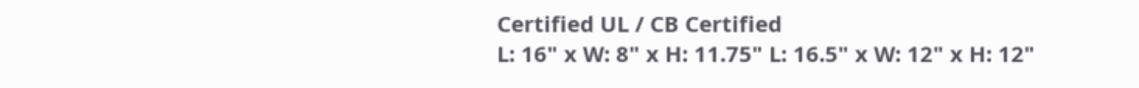Certified UL / CB Certified
L: 16" x W: 8" x H: 11.75" L: 16.5" x W: 12" x H: 12"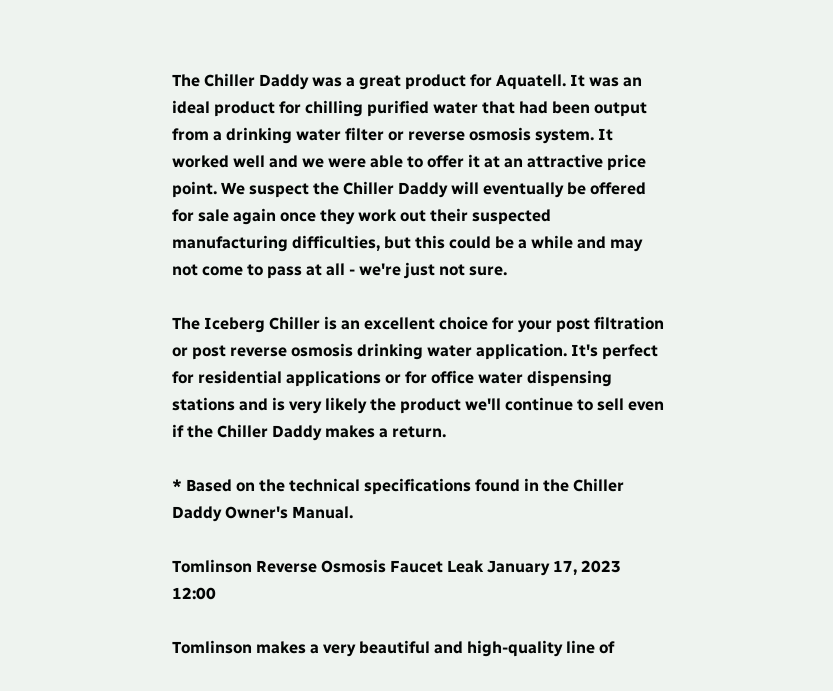The Chiller Daddy was a great product for Aquatell. It was an ideal product for chilling purified water that had been output from a drinking water filter or reverse osmosis system. It worked well and we were able to offer it at an attractive price point. We suspect the Chiller Daddy will eventually be offered for sale again once they work out their suspected manufacturing difficulties, but this could be a while and may not come to pass at all - we're just not sure.

The Iceberg Chiller is an excellent choice for your post filtration or post reverse osmosis drinking water application. It's perfect for residential applications or for office water dispensing stations and is very likely the product we'll continue to sell even if the Chiller Daddy makes a return.

* Based on the technical specifications found in the Chiller Daddy Owner's Manual.

Tomlinson Reverse Osmosis Faucet Leak January 17, 2023 12:00

Tomlinson makes a very beautiful and high-quality line of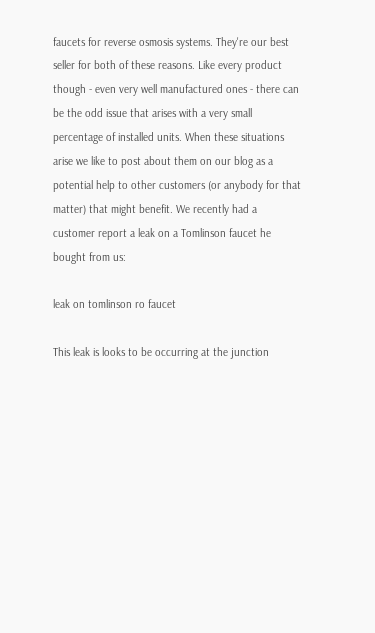faucets for reverse osmosis systems. They're our best seller for both of these reasons. Like every product though - even very well manufactured ones - there can be the odd issue that arises with a very small percentage of installed units. When these situations arise we like to post about them on our blog as a potential help to other customers (or anybody for that matter) that might benefit. We recently had a customer report a leak on a Tomlinson faucet he bought from us:

leak on tomlinson ro faucet

This leak is looks to be occurring at the junction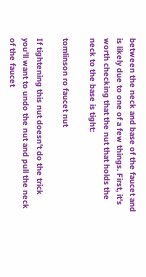between the neck and base of the faucet and is likely due to one of a few things. First, it's worth checking that the nut that holds the neck to the base is tight:

tomlinson ro faucet nut

If tightening this nut doesn't do the trick you'll want to undo the nut and pull the neck of the faucet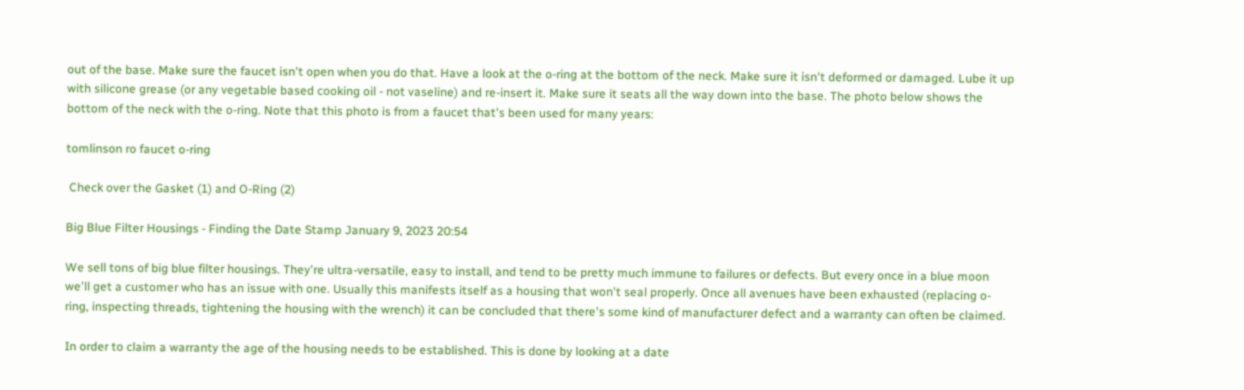out of the base. Make sure the faucet isn't open when you do that. Have a look at the o-ring at the bottom of the neck. Make sure it isn't deformed or damaged. Lube it up with silicone grease (or any vegetable based cooking oil - not vaseline) and re-insert it. Make sure it seats all the way down into the base. The photo below shows the bottom of the neck with the o-ring. Note that this photo is from a faucet that's been used for many years:

tomlinson ro faucet o-ring

 Check over the Gasket (1) and O-Ring (2)

Big Blue Filter Housings - Finding the Date Stamp January 9, 2023 20:54

We sell tons of big blue filter housings. They're ultra-versatile, easy to install, and tend to be pretty much immune to failures or defects. But every once in a blue moon we'll get a customer who has an issue with one. Usually this manifests itself as a housing that won't seal properly. Once all avenues have been exhausted (replacing o-ring, inspecting threads, tightening the housing with the wrench) it can be concluded that there's some kind of manufacturer defect and a warranty can often be claimed.

In order to claim a warranty the age of the housing needs to be established. This is done by looking at a date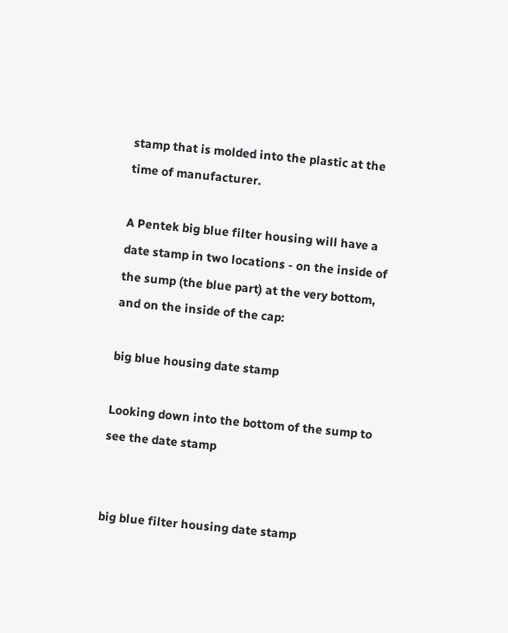stamp that is molded into the plastic at the time of manufacturer.

A Pentek big blue filter housing will have a date stamp in two locations - on the inside of the sump (the blue part) at the very bottom, and on the inside of the cap:

big blue housing date stamp

Looking down into the bottom of the sump to see the date stamp


big blue filter housing date stamp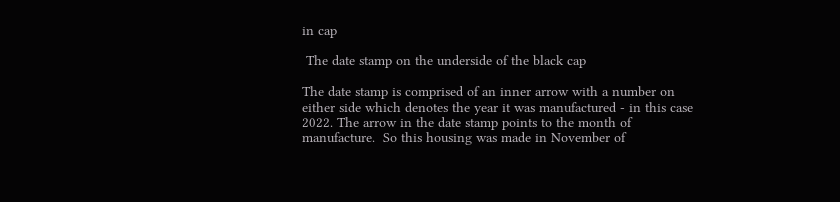in cap

 The date stamp on the underside of the black cap

The date stamp is comprised of an inner arrow with a number on either side which denotes the year it was manufactured - in this case 2022. The arrow in the date stamp points to the month of manufacture.  So this housing was made in November of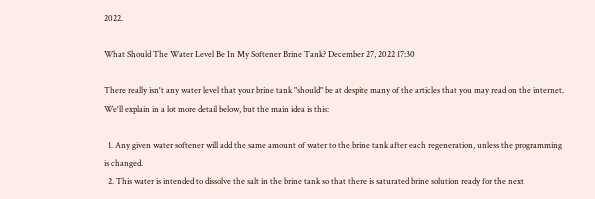2022.

What Should The Water Level Be In My Softener Brine Tank? December 27, 2022 17:30

There really isn't any water level that your brine tank "should" be at despite many of the articles that you may read on the internet. We'll explain in a lot more detail below, but the main idea is this:

  1. Any given water softener will add the same amount of water to the brine tank after each regeneration, unless the programming is changed.
  2. This water is intended to dissolve the salt in the brine tank so that there is saturated brine solution ready for the next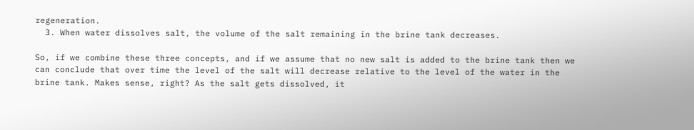regeneration.
  3. When water dissolves salt, the volume of the salt remaining in the brine tank decreases.

So, if we combine these three concepts, and if we assume that no new salt is added to the brine tank then we can conclude that over time the level of the salt will decrease relative to the level of the water in the brine tank. Makes sense, right? As the salt gets dissolved, it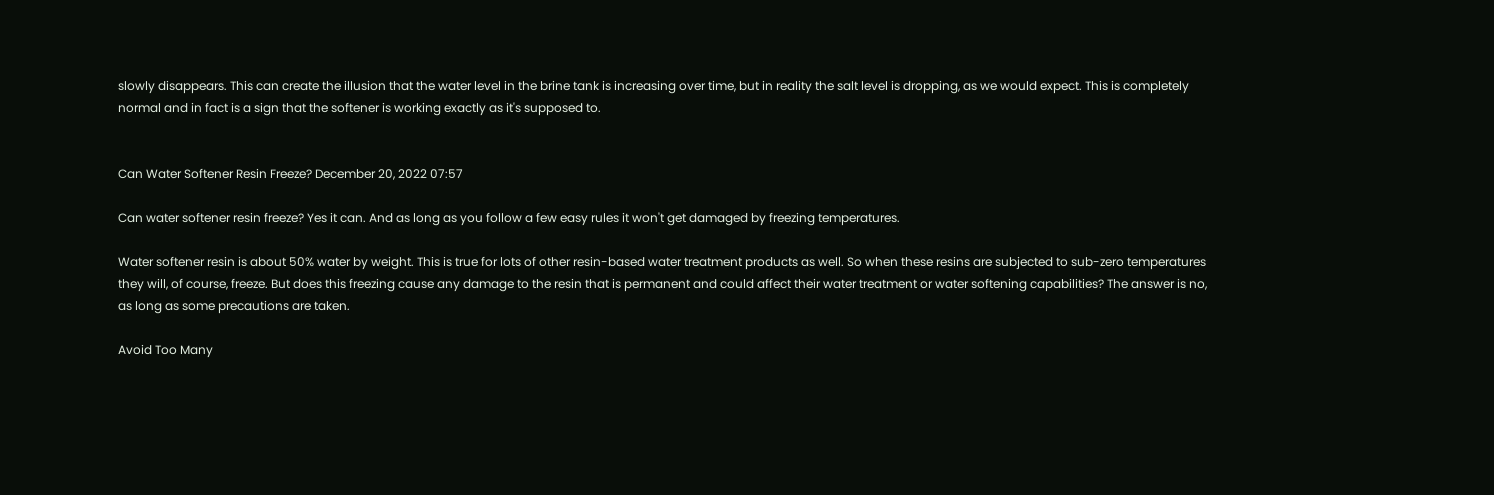slowly disappears. This can create the illusion that the water level in the brine tank is increasing over time, but in reality the salt level is dropping, as we would expect. This is completely normal and in fact is a sign that the softener is working exactly as it's supposed to.


Can Water Softener Resin Freeze? December 20, 2022 07:57

Can water softener resin freeze? Yes it can. And as long as you follow a few easy rules it won't get damaged by freezing temperatures.

Water softener resin is about 50% water by weight. This is true for lots of other resin-based water treatment products as well. So when these resins are subjected to sub-zero temperatures they will, of course, freeze. But does this freezing cause any damage to the resin that is permanent and could affect their water treatment or water softening capabilities? The answer is no, as long as some precautions are taken.

Avoid Too Many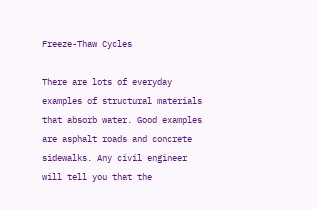Freeze-Thaw Cycles

There are lots of everyday examples of structural materials that absorb water. Good examples are asphalt roads and concrete sidewalks. Any civil engineer will tell you that the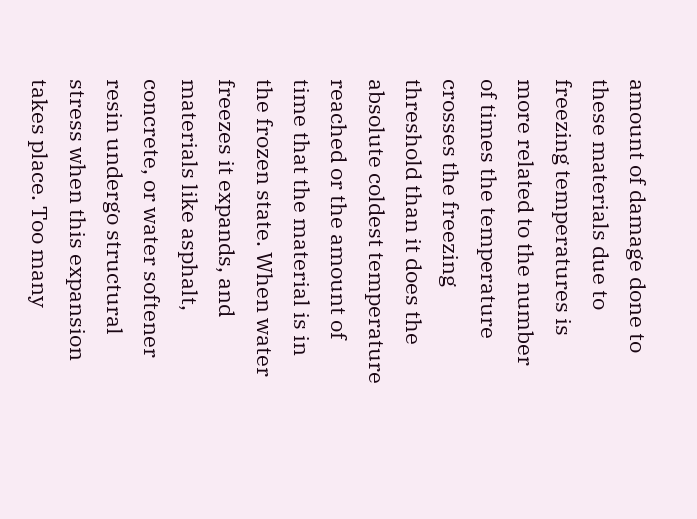amount of damage done to these materials due to freezing temperatures is more related to the number of times the temperature crosses the freezing threshold than it does the absolute coldest temperature reached or the amount of time that the material is in the frozen state. When water freezes it expands, and materials like asphalt, concrete, or water softener resin undergo structural stress when this expansion takes place. Too many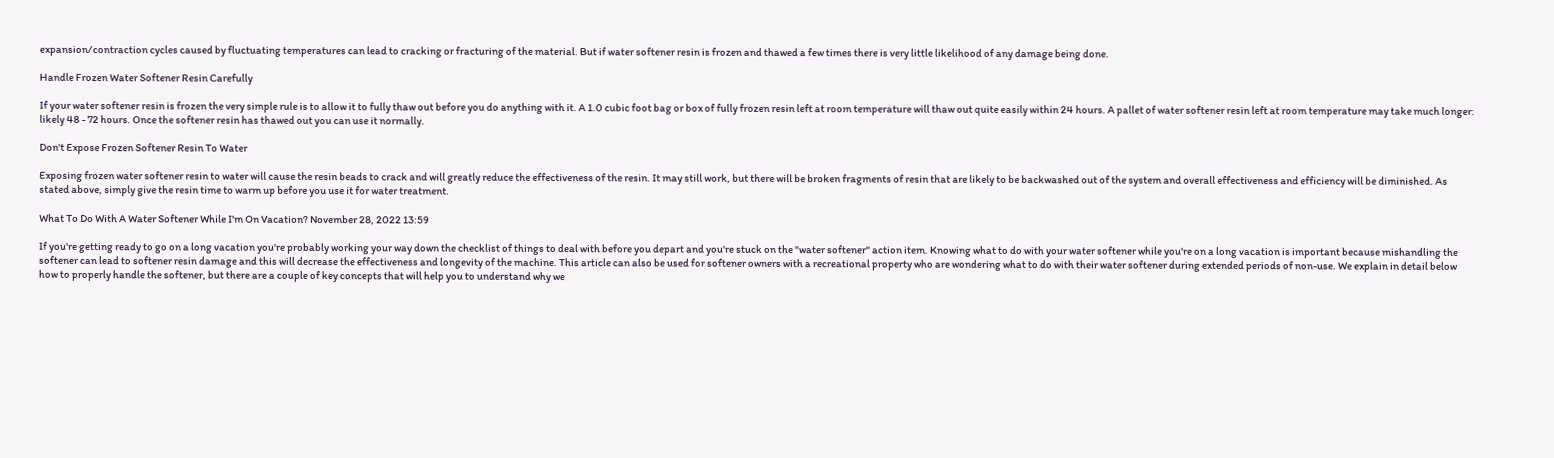expansion/contraction cycles caused by fluctuating temperatures can lead to cracking or fracturing of the material. But if water softener resin is frozen and thawed a few times there is very little likelihood of any damage being done.

Handle Frozen Water Softener Resin Carefully

If your water softener resin is frozen the very simple rule is to allow it to fully thaw out before you do anything with it. A 1.0 cubic foot bag or box of fully frozen resin left at room temperature will thaw out quite easily within 24 hours. A pallet of water softener resin left at room temperature may take much longer: likely 48 - 72 hours. Once the softener resin has thawed out you can use it normally.

Don't Expose Frozen Softener Resin To Water

Exposing frozen water softener resin to water will cause the resin beads to crack and will greatly reduce the effectiveness of the resin. It may still work, but there will be broken fragments of resin that are likely to be backwashed out of the system and overall effectiveness and efficiency will be diminished. As stated above, simply give the resin time to warm up before you use it for water treatment.

What To Do With A Water Softener While I'm On Vacation? November 28, 2022 13:59

If you're getting ready to go on a long vacation you're probably working your way down the checklist of things to deal with before you depart and you're stuck on the "water softener" action item. Knowing what to do with your water softener while you're on a long vacation is important because mishandling the softener can lead to softener resin damage and this will decrease the effectiveness and longevity of the machine. This article can also be used for softener owners with a recreational property who are wondering what to do with their water softener during extended periods of non-use. We explain in detail below how to properly handle the softener, but there are a couple of key concepts that will help you to understand why we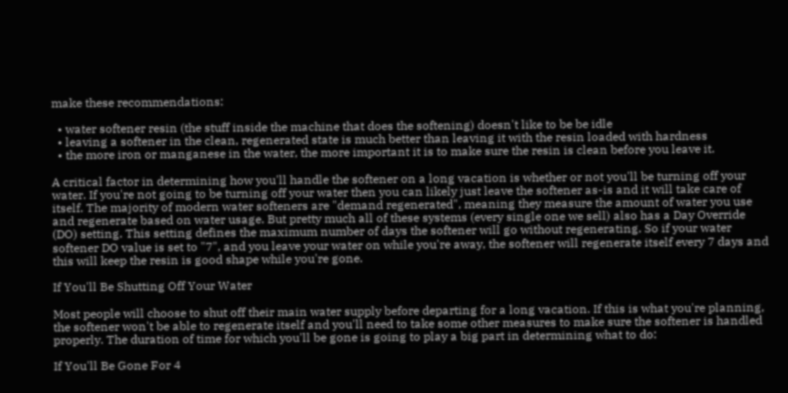make these recommendations:

  • water softener resin (the stuff inside the machine that does the softening) doesn't like to be be idle
  • leaving a softener in the clean, regenerated state is much better than leaving it with the resin loaded with hardness
  • the more iron or manganese in the water, the more important it is to make sure the resin is clean before you leave it.

A critical factor in determining how you'll handle the softener on a long vacation is whether or not you'll be turning off your water. If you're not going to be turning off your water then you can likely just leave the softener as-is and it will take care of itself. The majority of modern water softeners are "demand regenerated", meaning they measure the amount of water you use and regenerate based on water usage. But pretty much all of these systems (every single one we sell) also has a Day Override (DO) setting. This setting defines the maximum number of days the softener will go without regenerating. So if your water softener DO value is set to "7", and you leave your water on while you're away, the softener will regenerate itself every 7 days and this will keep the resin is good shape while you're gone.

If You'll Be Shutting Off Your Water

Most people will choose to shut off their main water supply before departing for a long vacation. If this is what you're planning, the softener won't be able to regenerate itself and you'll need to take some other measures to make sure the softener is handled properly. The duration of time for which you'll be gone is going to play a big part in determining what to do:

If You'll Be Gone For 4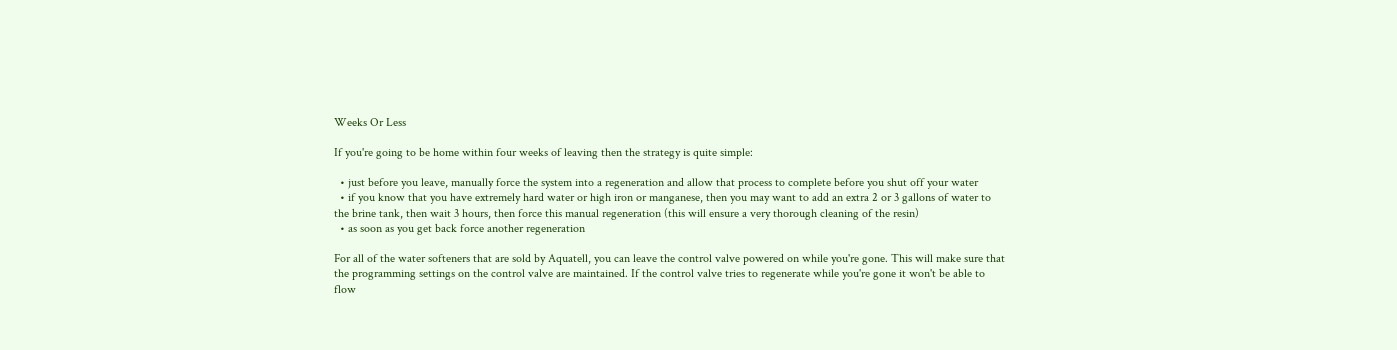Weeks Or Less

If you're going to be home within four weeks of leaving then the strategy is quite simple:

  • just before you leave, manually force the system into a regeneration and allow that process to complete before you shut off your water
  • if you know that you have extremely hard water or high iron or manganese, then you may want to add an extra 2 or 3 gallons of water to the brine tank, then wait 3 hours, then force this manual regeneration (this will ensure a very thorough cleaning of the resin)
  • as soon as you get back force another regeneration

For all of the water softeners that are sold by Aquatell, you can leave the control valve powered on while you're gone. This will make sure that the programming settings on the control valve are maintained. If the control valve tries to regenerate while you're gone it won't be able to flow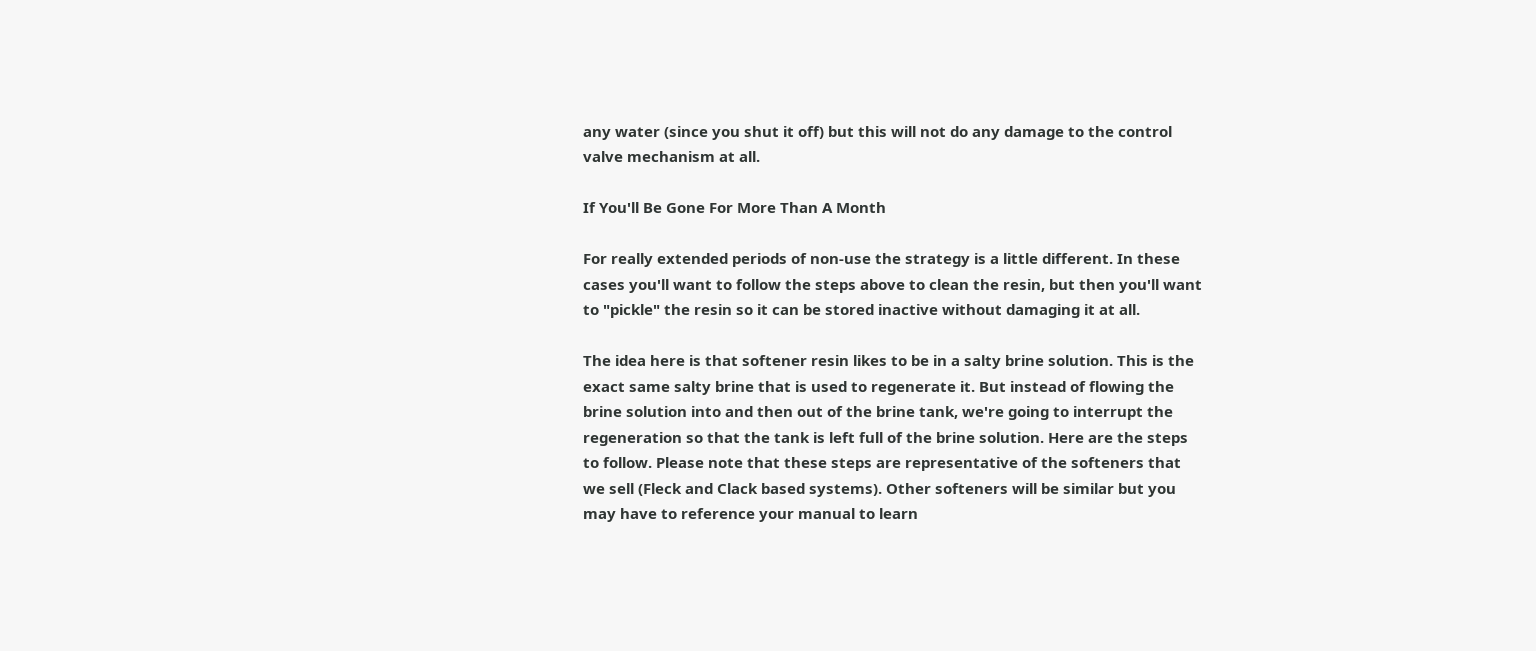any water (since you shut it off) but this will not do any damage to the control valve mechanism at all.

If You'll Be Gone For More Than A Month

For really extended periods of non-use the strategy is a little different. In these cases you'll want to follow the steps above to clean the resin, but then you'll want to "pickle" the resin so it can be stored inactive without damaging it at all.

The idea here is that softener resin likes to be in a salty brine solution. This is the exact same salty brine that is used to regenerate it. But instead of flowing the brine solution into and then out of the brine tank, we're going to interrupt the regeneration so that the tank is left full of the brine solution. Here are the steps to follow. Please note that these steps are representative of the softeners that we sell (Fleck and Clack based systems). Other softeners will be similar but you may have to reference your manual to learn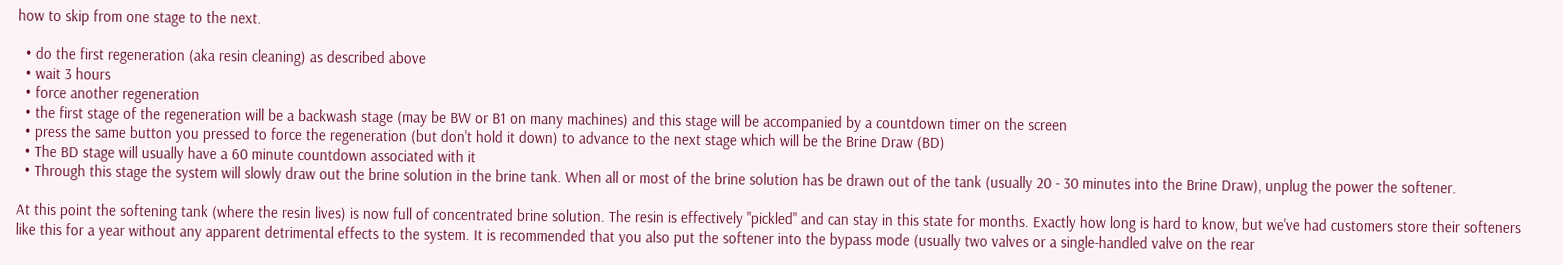how to skip from one stage to the next.

  • do the first regeneration (aka resin cleaning) as described above
  • wait 3 hours
  • force another regeneration
  • the first stage of the regeneration will be a backwash stage (may be BW or B1 on many machines) and this stage will be accompanied by a countdown timer on the screen
  • press the same button you pressed to force the regeneration (but don't hold it down) to advance to the next stage which will be the Brine Draw (BD)
  • The BD stage will usually have a 60 minute countdown associated with it
  • Through this stage the system will slowly draw out the brine solution in the brine tank. When all or most of the brine solution has be drawn out of the tank (usually 20 - 30 minutes into the Brine Draw), unplug the power the softener.

At this point the softening tank (where the resin lives) is now full of concentrated brine solution. The resin is effectively "pickled" and can stay in this state for months. Exactly how long is hard to know, but we've had customers store their softeners like this for a year without any apparent detrimental effects to the system. It is recommended that you also put the softener into the bypass mode (usually two valves or a single-handled valve on the rear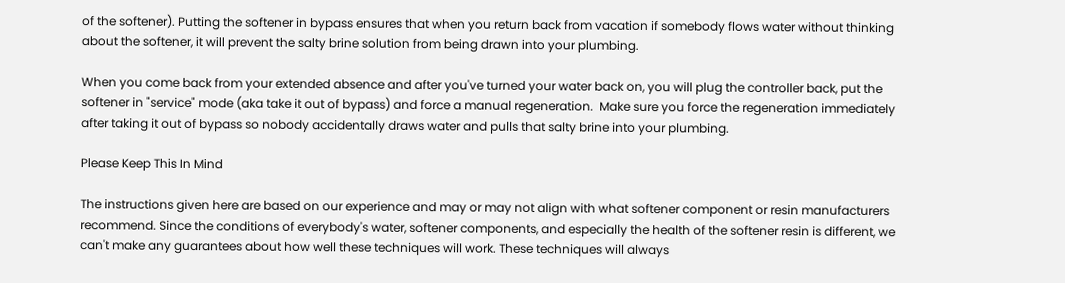of the softener). Putting the softener in bypass ensures that when you return back from vacation if somebody flows water without thinking about the softener, it will prevent the salty brine solution from being drawn into your plumbing.

When you come back from your extended absence and after you've turned your water back on, you will plug the controller back, put the softener in "service" mode (aka take it out of bypass) and force a manual regeneration.  Make sure you force the regeneration immediately after taking it out of bypass so nobody accidentally draws water and pulls that salty brine into your plumbing.

Please Keep This In Mind

The instructions given here are based on our experience and may or may not align with what softener component or resin manufacturers recommend. Since the conditions of everybody's water, softener components, and especially the health of the softener resin is different, we can't make any guarantees about how well these techniques will work. These techniques will always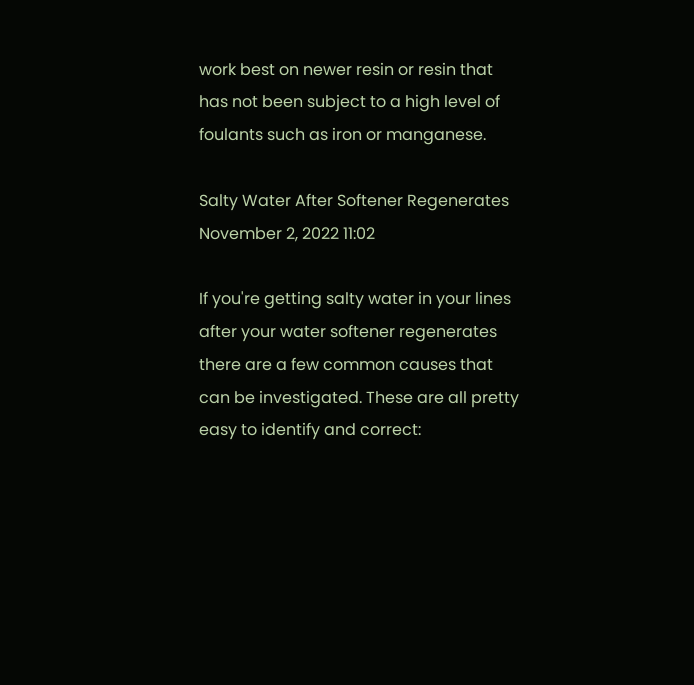work best on newer resin or resin that has not been subject to a high level of foulants such as iron or manganese.

Salty Water After Softener Regenerates November 2, 2022 11:02

If you're getting salty water in your lines after your water softener regenerates there are a few common causes that can be investigated. These are all pretty easy to identify and correct: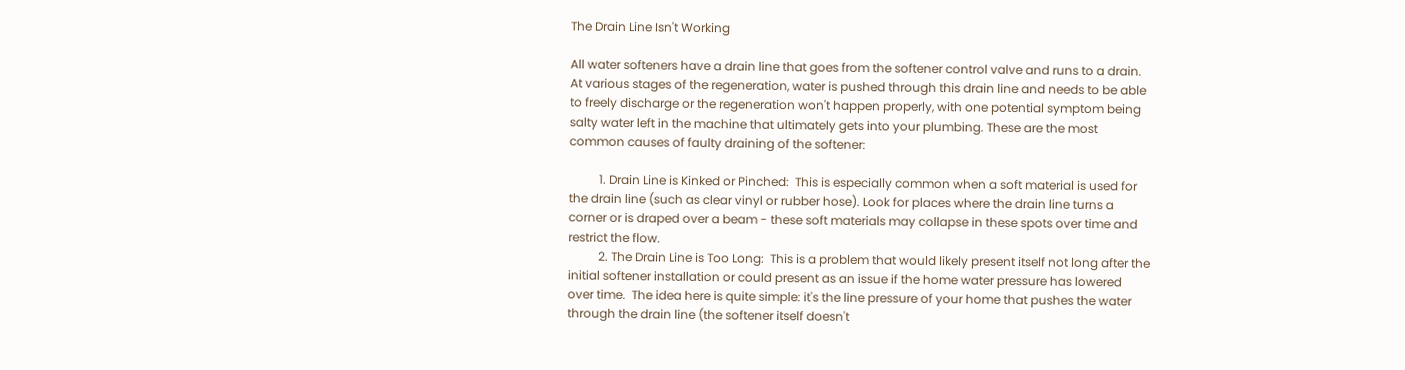The Drain Line Isn't Working

All water softeners have a drain line that goes from the softener control valve and runs to a drain. At various stages of the regeneration, water is pushed through this drain line and needs to be able to freely discharge or the regeneration won't happen properly, with one potential symptom being salty water left in the machine that ultimately gets into your plumbing. These are the most common causes of faulty draining of the softener:

          1. Drain Line is Kinked or Pinched:  This is especially common when a soft material is used for the drain line (such as clear vinyl or rubber hose). Look for places where the drain line turns a corner or is draped over a beam - these soft materials may collapse in these spots over time and restrict the flow.
          2. The Drain Line is Too Long:  This is a problem that would likely present itself not long after the initial softener installation or could present as an issue if the home water pressure has lowered over time.  The idea here is quite simple: it's the line pressure of your home that pushes the water through the drain line (the softener itself doesn't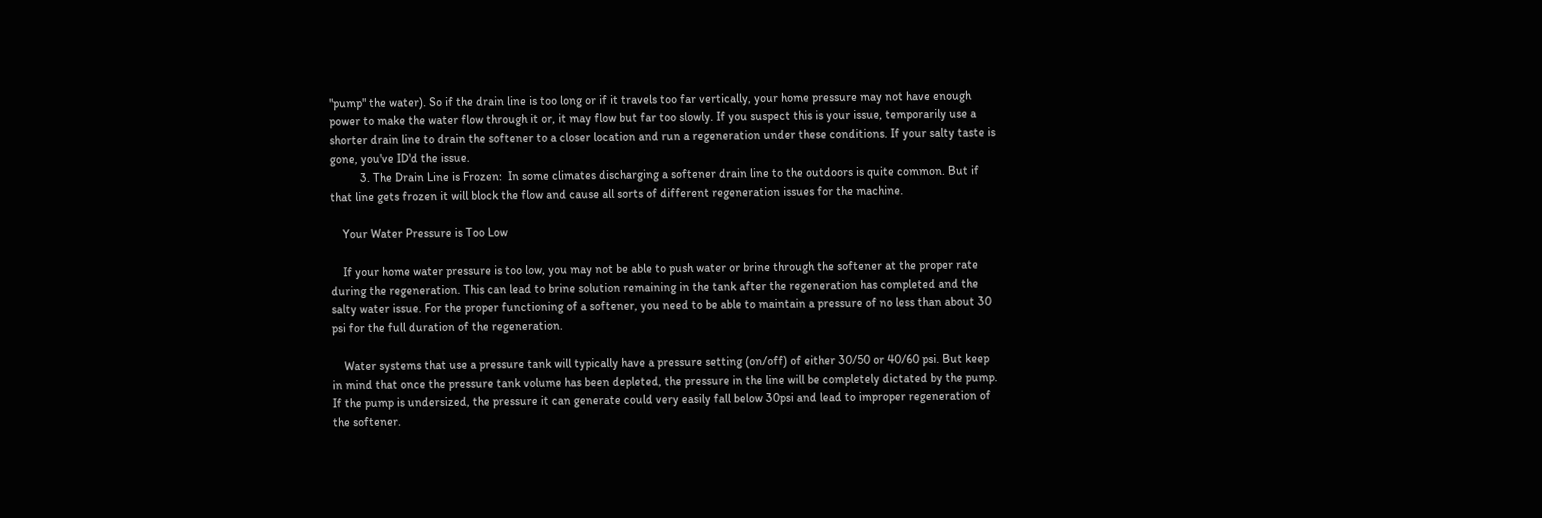"pump" the water). So if the drain line is too long or if it travels too far vertically, your home pressure may not have enough power to make the water flow through it or, it may flow but far too slowly. If you suspect this is your issue, temporarily use a shorter drain line to drain the softener to a closer location and run a regeneration under these conditions. If your salty taste is gone, you've ID'd the issue.
          3. The Drain Line is Frozen:  In some climates discharging a softener drain line to the outdoors is quite common. But if that line gets frozen it will block the flow and cause all sorts of different regeneration issues for the machine.

    Your Water Pressure is Too Low

    If your home water pressure is too low, you may not be able to push water or brine through the softener at the proper rate during the regeneration. This can lead to brine solution remaining in the tank after the regeneration has completed and the salty water issue. For the proper functioning of a softener, you need to be able to maintain a pressure of no less than about 30 psi for the full duration of the regeneration.

    Water systems that use a pressure tank will typically have a pressure setting (on/off) of either 30/50 or 40/60 psi. But keep in mind that once the pressure tank volume has been depleted, the pressure in the line will be completely dictated by the pump. If the pump is undersized, the pressure it can generate could very easily fall below 30psi and lead to improper regeneration of the softener.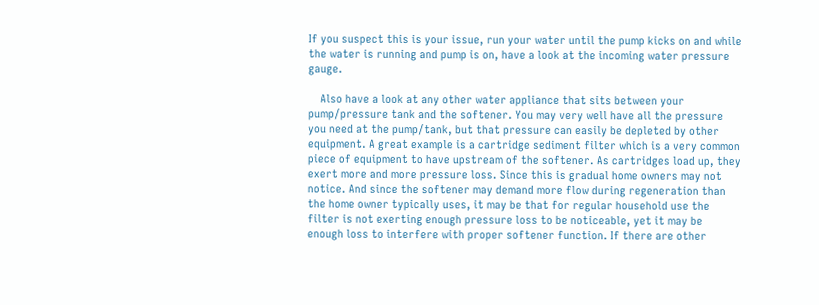If you suspect this is your issue, run your water until the pump kicks on and while the water is running and pump is on, have a look at the incoming water pressure gauge.

    Also have a look at any other water appliance that sits between your pump/pressure tank and the softener. You may very well have all the pressure you need at the pump/tank, but that pressure can easily be depleted by other equipment. A great example is a cartridge sediment filter which is a very common piece of equipment to have upstream of the softener. As cartridges load up, they exert more and more pressure loss. Since this is gradual home owners may not notice. And since the softener may demand more flow during regeneration than the home owner typically uses, it may be that for regular household use the filter is not exerting enough pressure loss to be noticeable, yet it may be enough loss to interfere with proper softener function. If there are other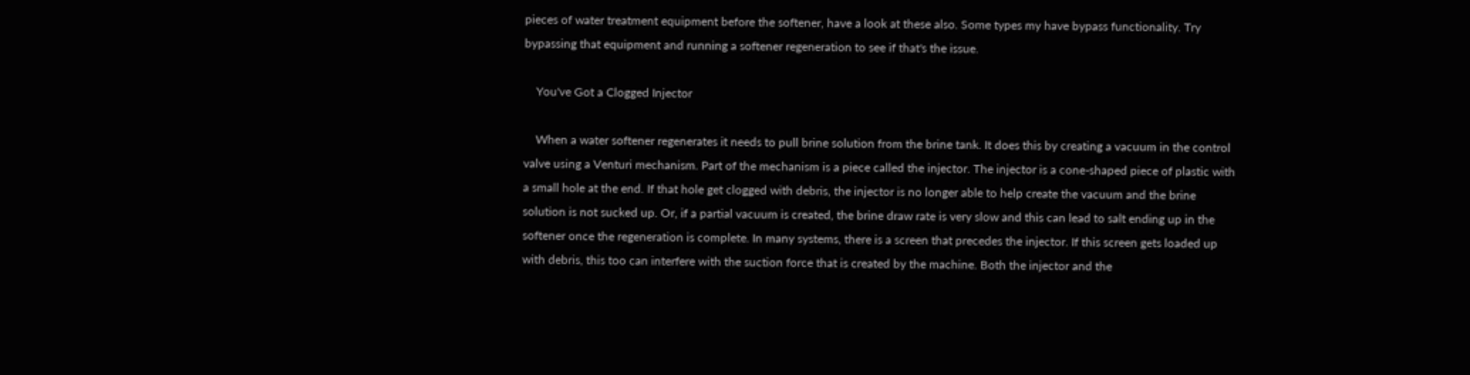pieces of water treatment equipment before the softener, have a look at these also. Some types my have bypass functionality. Try bypassing that equipment and running a softener regeneration to see if that's the issue.

    You've Got a Clogged Injector

    When a water softener regenerates it needs to pull brine solution from the brine tank. It does this by creating a vacuum in the control valve using a Venturi mechanism. Part of the mechanism is a piece called the injector. The injector is a cone-shaped piece of plastic with a small hole at the end. If that hole get clogged with debris, the injector is no longer able to help create the vacuum and the brine solution is not sucked up. Or, if a partial vacuum is created, the brine draw rate is very slow and this can lead to salt ending up in the softener once the regeneration is complete. In many systems, there is a screen that precedes the injector. If this screen gets loaded up with debris, this too can interfere with the suction force that is created by the machine. Both the injector and the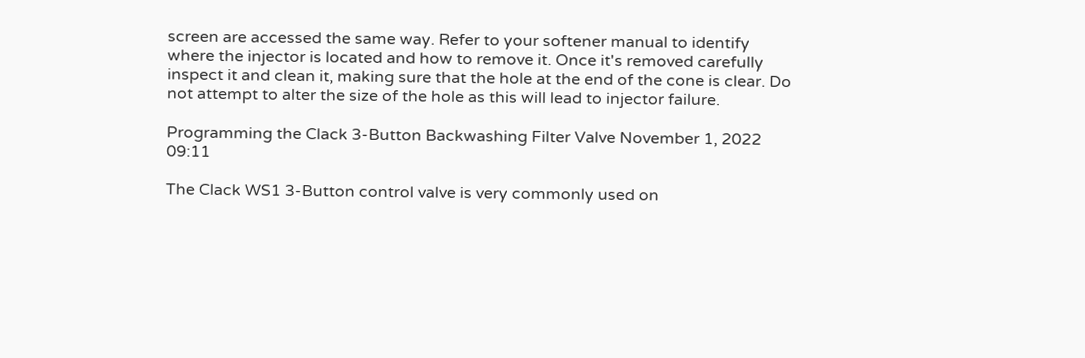screen are accessed the same way. Refer to your softener manual to identify where the injector is located and how to remove it. Once it's removed carefully inspect it and clean it, making sure that the hole at the end of the cone is clear. Do not attempt to alter the size of the hole as this will lead to injector failure.

Programming the Clack 3-Button Backwashing Filter Valve November 1, 2022 09:11

The Clack WS1 3-Button control valve is very commonly used on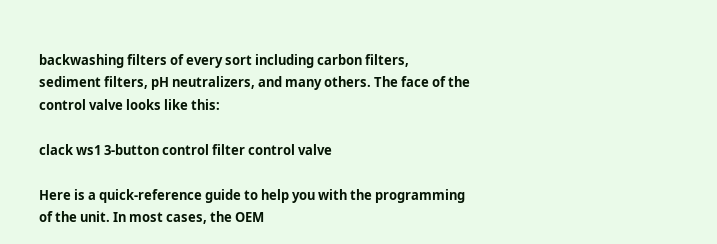backwashing filters of every sort including carbon filters, sediment filters, pH neutralizers, and many others. The face of the control valve looks like this:

clack ws1 3-button control filter control valve

Here is a quick-reference guide to help you with the programming of the unit. In most cases, the OEM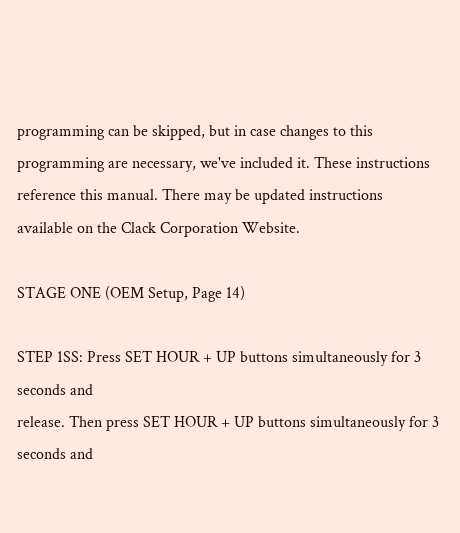programming can be skipped, but in case changes to this programming are necessary, we've included it. These instructions reference this manual. There may be updated instructions available on the Clack Corporation Website.

STAGE ONE (OEM Setup, Page 14)

STEP 1SS: Press SET HOUR + UP buttons simultaneously for 3 seconds and
release. Then press SET HOUR + UP buttons simultaneously for 3 seconds and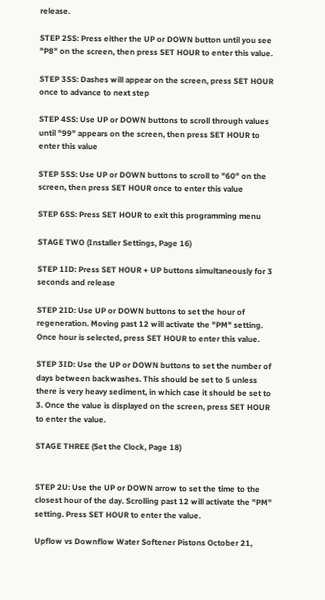release.

STEP 2SS: Press either the UP or DOWN button until you see "P8" on the screen, then press SET HOUR to enter this value.

STEP 3SS: Dashes will appear on the screen, press SET HOUR once to advance to next step

STEP 4SS: Use UP or DOWN buttons to scroll through values until "99" appears on the screen, then press SET HOUR to enter this value

STEP 5SS: Use UP or DOWN buttons to scroll to "60" on the screen, then press SET HOUR once to enter this value

STEP 6SS: Press SET HOUR to exit this programming menu

STAGE TWO (Installer Settings, Page 16)

STEP 1ID: Press SET HOUR + UP buttons simultaneously for 3 seconds and release

STEP 2ID: Use UP or DOWN buttons to set the hour of regeneration. Moving past 12 will activate the "PM" setting. Once hour is selected, press SET HOUR to enter this value.

STEP 3ID: Use the UP or DOWN buttons to set the number of days between backwashes. This should be set to 5 unless there is very heavy sediment, in which case it should be set to 3. Once the value is displayed on the screen, press SET HOUR to enter the value.

STAGE THREE (Set the Clock, Page 18)


STEP 2U: Use the UP or DOWN arrow to set the time to the closest hour of the day. Scrolling past 12 will activate the "PM" setting. Press SET HOUR to enter the value.

Upflow vs Downflow Water Softener Pistons October 21,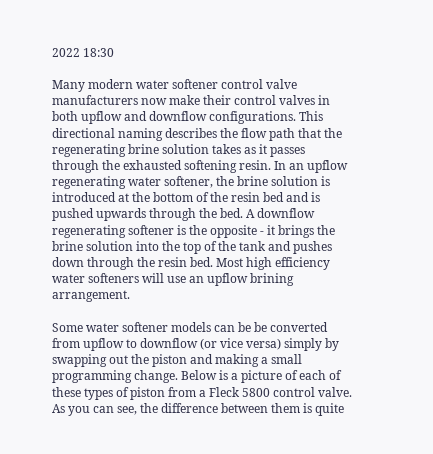2022 18:30

Many modern water softener control valve manufacturers now make their control valves in both upflow and downflow configurations. This directional naming describes the flow path that the regenerating brine solution takes as it passes through the exhausted softening resin. In an upflow regenerating water softener, the brine solution is introduced at the bottom of the resin bed and is pushed upwards through the bed. A downflow regenerating softener is the opposite - it brings the brine solution into the top of the tank and pushes down through the resin bed. Most high efficiency water softeners will use an upflow brining arrangement.

Some water softener models can be be converted from upflow to downflow (or vice versa) simply by swapping out the piston and making a small programming change. Below is a picture of each of these types of piston from a Fleck 5800 control valve. As you can see, the difference between them is quite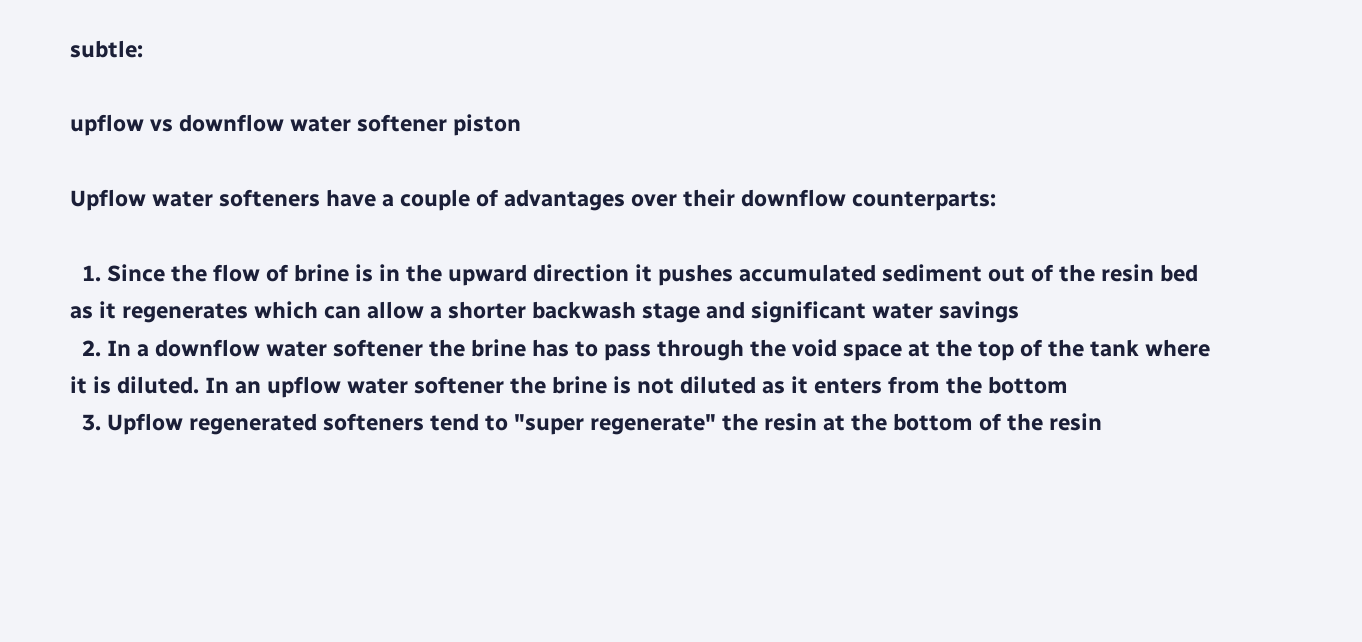subtle:

upflow vs downflow water softener piston

Upflow water softeners have a couple of advantages over their downflow counterparts:

  1. Since the flow of brine is in the upward direction it pushes accumulated sediment out of the resin bed as it regenerates which can allow a shorter backwash stage and significant water savings
  2. In a downflow water softener the brine has to pass through the void space at the top of the tank where it is diluted. In an upflow water softener the brine is not diluted as it enters from the bottom
  3. Upflow regenerated softeners tend to "super regenerate" the resin at the bottom of the resin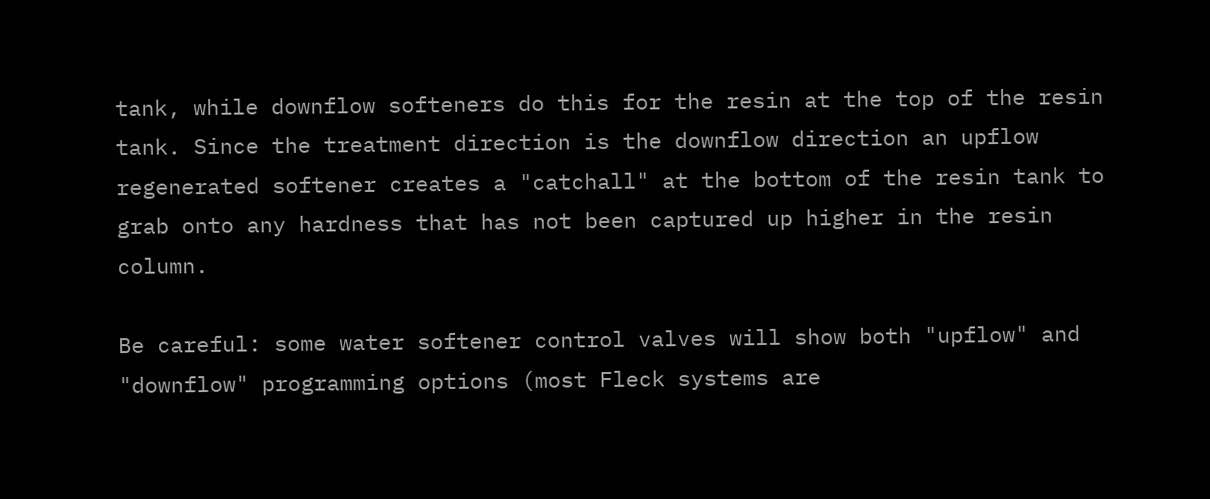tank, while downflow softeners do this for the resin at the top of the resin tank. Since the treatment direction is the downflow direction an upflow regenerated softener creates a "catchall" at the bottom of the resin tank to grab onto any hardness that has not been captured up higher in the resin column.

Be careful: some water softener control valves will show both "upflow" and "downflow" programming options (most Fleck systems are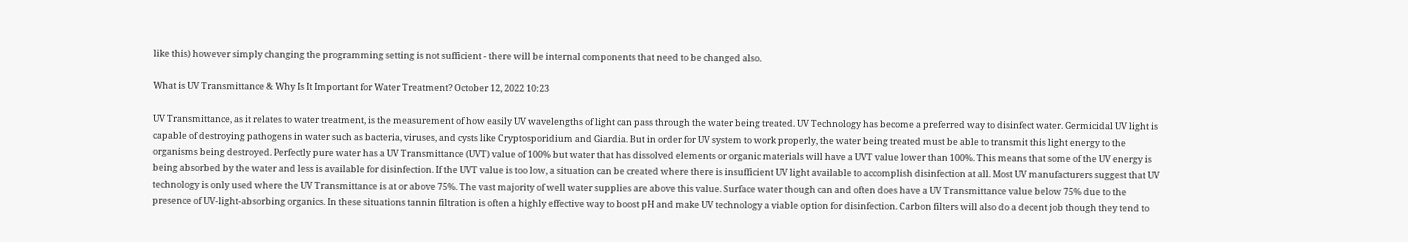like this) however simply changing the programming setting is not sufficient - there will be internal components that need to be changed also.

What is UV Transmittance & Why Is It Important for Water Treatment? October 12, 2022 10:23

UV Transmittance, as it relates to water treatment, is the measurement of how easily UV wavelengths of light can pass through the water being treated. UV Technology has become a preferred way to disinfect water. Germicidal UV light is capable of destroying pathogens in water such as bacteria, viruses, and cysts like Cryptosporidium and Giardia. But in order for UV system to work properly, the water being treated must be able to transmit this light energy to the organisms being destroyed. Perfectly pure water has a UV Transmittance (UVT) value of 100% but water that has dissolved elements or organic materials will have a UVT value lower than 100%. This means that some of the UV energy is being absorbed by the water and less is available for disinfection. If the UVT value is too low, a situation can be created where there is insufficient UV light available to accomplish disinfection at all. Most UV manufacturers suggest that UV technology is only used where the UV Transmittance is at or above 75%. The vast majority of well water supplies are above this value. Surface water though can and often does have a UV Transmittance value below 75% due to the presence of UV-light-absorbing organics. In these situations tannin filtration is often a highly effective way to boost pH and make UV technology a viable option for disinfection. Carbon filters will also do a decent job though they tend to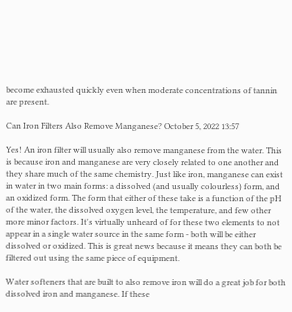become exhausted quickly even when moderate concentrations of tannin are present.

Can Iron Filters Also Remove Manganese? October 5, 2022 13:57

Yes! An iron filter will usually also remove manganese from the water. This is because iron and manganese are very closely related to one another and they share much of the same chemistry. Just like iron, manganese can exist in water in two main forms: a dissolved (and usually colourless) form, and an oxidized form. The form that either of these take is a function of the pH of the water, the dissolved oxygen level, the temperature, and few other more minor factors. It's virtually unheard of for these two elements to not appear in a single water source in the same form - both will be either dissolved or oxidized. This is great news because it means they can both be filtered out using the same piece of equipment.

Water softeners that are built to also remove iron will do a great job for both dissolved iron and manganese. If these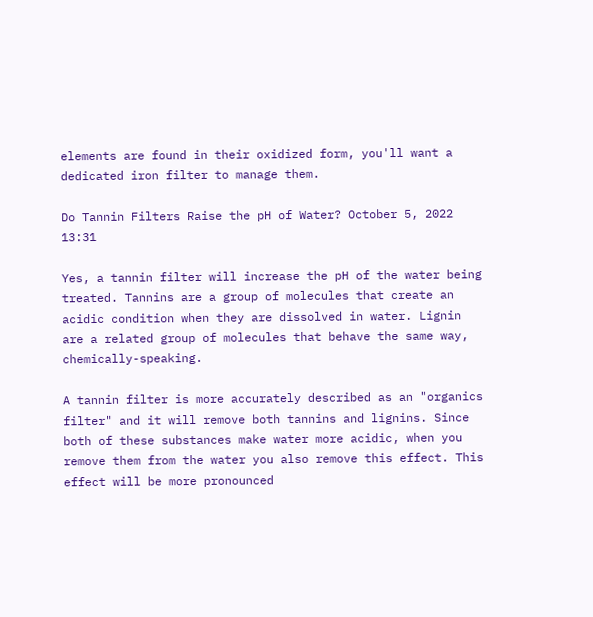elements are found in their oxidized form, you'll want a dedicated iron filter to manage them.

Do Tannin Filters Raise the pH of Water? October 5, 2022 13:31

Yes, a tannin filter will increase the pH of the water being treated. Tannins are a group of molecules that create an acidic condition when they are dissolved in water. Lignin are a related group of molecules that behave the same way, chemically-speaking.

A tannin filter is more accurately described as an "organics filter" and it will remove both tannins and lignins. Since both of these substances make water more acidic, when you remove them from the water you also remove this effect. This effect will be more pronounced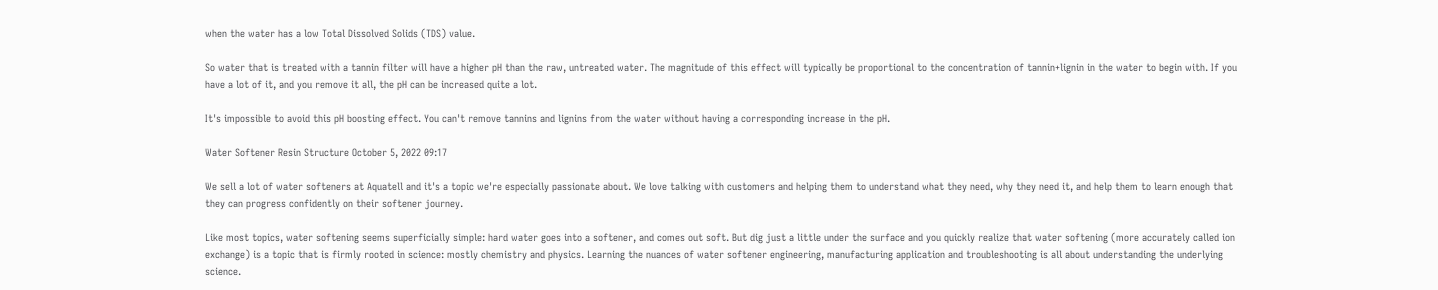when the water has a low Total Dissolved Solids (TDS) value.

So water that is treated with a tannin filter will have a higher pH than the raw, untreated water. The magnitude of this effect will typically be proportional to the concentration of tannin+lignin in the water to begin with. If you have a lot of it, and you remove it all, the pH can be increased quite a lot.

It's impossible to avoid this pH boosting effect. You can't remove tannins and lignins from the water without having a corresponding increase in the pH.

Water Softener Resin Structure October 5, 2022 09:17

We sell a lot of water softeners at Aquatell and it's a topic we're especially passionate about. We love talking with customers and helping them to understand what they need, why they need it, and help them to learn enough that they can progress confidently on their softener journey.

Like most topics, water softening seems superficially simple: hard water goes into a softener, and comes out soft. But dig just a little under the surface and you quickly realize that water softening (more accurately called ion exchange) is a topic that is firmly rooted in science: mostly chemistry and physics. Learning the nuances of water softener engineering, manufacturing application and troubleshooting is all about understanding the underlying science.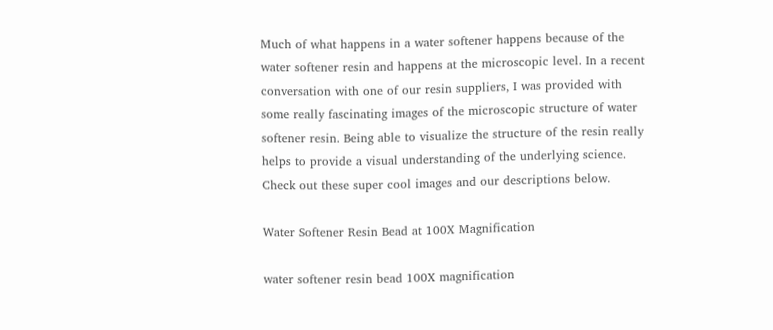Much of what happens in a water softener happens because of the water softener resin and happens at the microscopic level. In a recent conversation with one of our resin suppliers, I was provided with some really fascinating images of the microscopic structure of water softener resin. Being able to visualize the structure of the resin really helps to provide a visual understanding of the underlying science. Check out these super cool images and our descriptions below.

Water Softener Resin Bead at 100X Magnification

water softener resin bead 100X magnification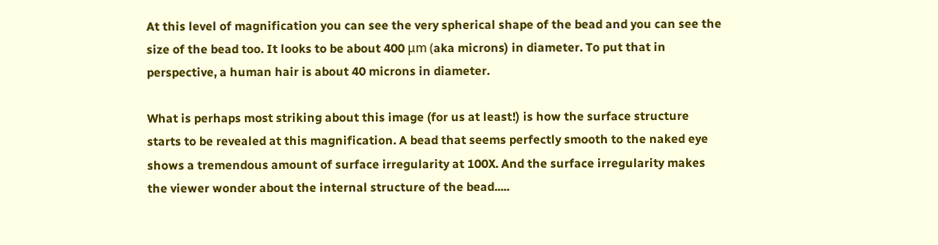At this level of magnification you can see the very spherical shape of the bead and you can see the size of the bead too. It looks to be about 400 μm (aka microns) in diameter. To put that in perspective, a human hair is about 40 microns in diameter.

What is perhaps most striking about this image (for us at least!) is how the surface structure starts to be revealed at this magnification. A bead that seems perfectly smooth to the naked eye shows a tremendous amount of surface irregularity at 100X. And the surface irregularity makes the viewer wonder about the internal structure of the bead.....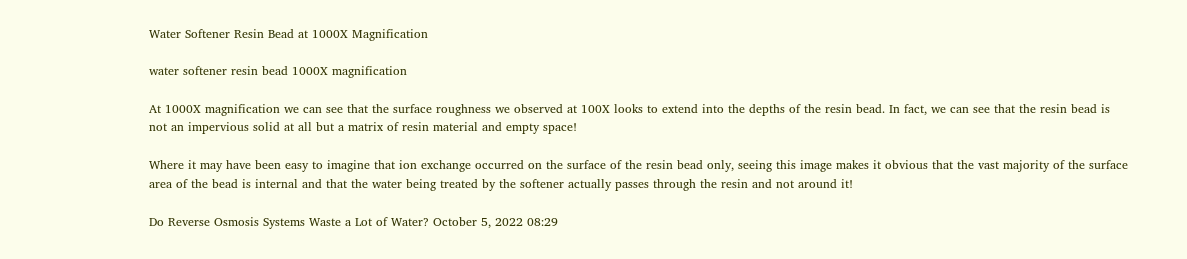Water Softener Resin Bead at 1000X Magnification

water softener resin bead 1000X magnification

At 1000X magnification we can see that the surface roughness we observed at 100X looks to extend into the depths of the resin bead. In fact, we can see that the resin bead is not an impervious solid at all but a matrix of resin material and empty space!

Where it may have been easy to imagine that ion exchange occurred on the surface of the resin bead only, seeing this image makes it obvious that the vast majority of the surface area of the bead is internal and that the water being treated by the softener actually passes through the resin and not around it!

Do Reverse Osmosis Systems Waste a Lot of Water? October 5, 2022 08:29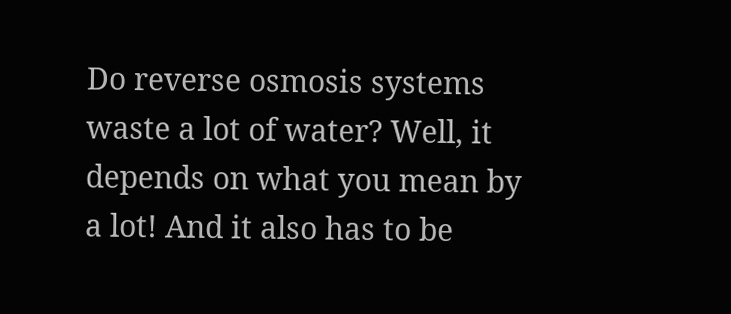Do reverse osmosis systems waste a lot of water? Well, it depends on what you mean by a lot! And it also has to be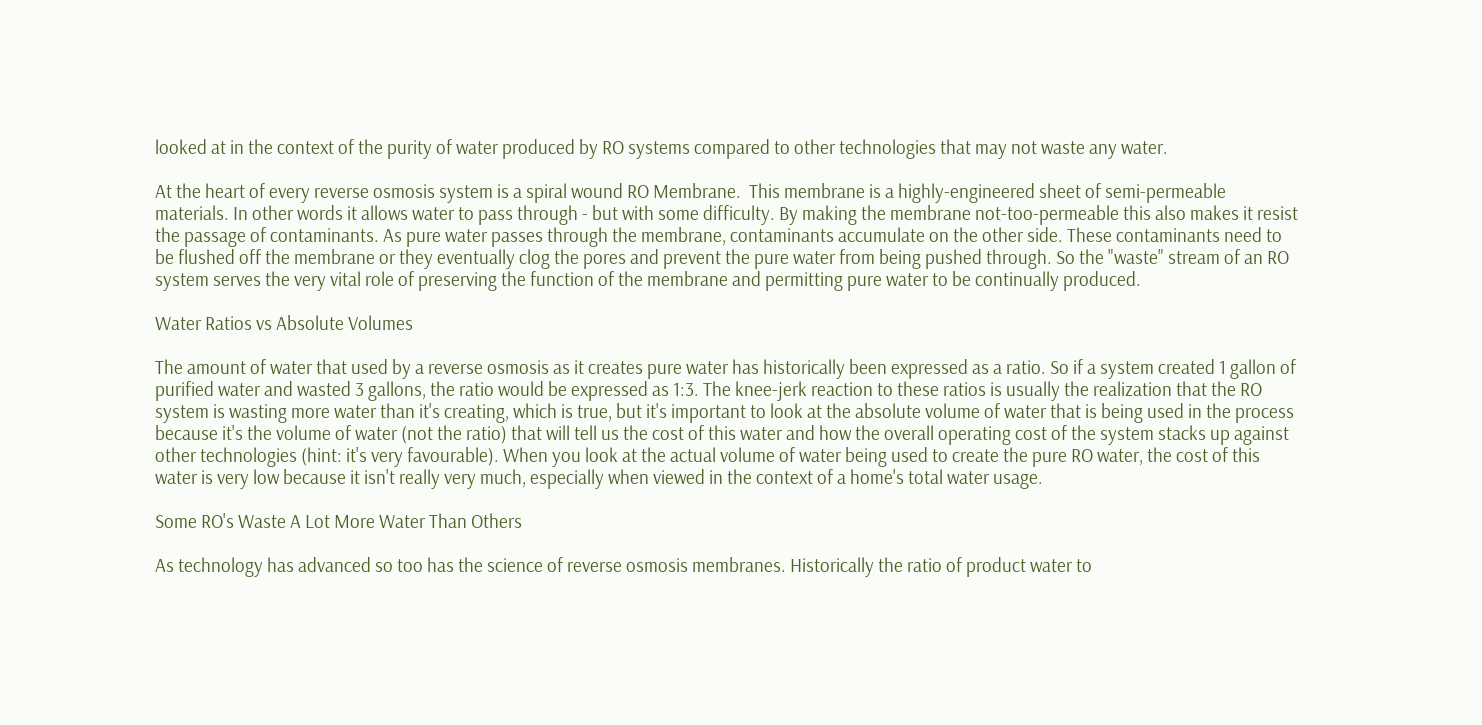looked at in the context of the purity of water produced by RO systems compared to other technologies that may not waste any water.

At the heart of every reverse osmosis system is a spiral wound RO Membrane.  This membrane is a highly-engineered sheet of semi-permeable materials. In other words it allows water to pass through - but with some difficulty. By making the membrane not-too-permeable this also makes it resist the passage of contaminants. As pure water passes through the membrane, contaminants accumulate on the other side. These contaminants need to be flushed off the membrane or they eventually clog the pores and prevent the pure water from being pushed through. So the "waste" stream of an RO system serves the very vital role of preserving the function of the membrane and permitting pure water to be continually produced.

Water Ratios vs Absolute Volumes

The amount of water that used by a reverse osmosis as it creates pure water has historically been expressed as a ratio. So if a system created 1 gallon of purified water and wasted 3 gallons, the ratio would be expressed as 1:3. The knee-jerk reaction to these ratios is usually the realization that the RO system is wasting more water than it's creating, which is true, but it's important to look at the absolute volume of water that is being used in the process because it's the volume of water (not the ratio) that will tell us the cost of this water and how the overall operating cost of the system stacks up against other technologies (hint: it's very favourable). When you look at the actual volume of water being used to create the pure RO water, the cost of this water is very low because it isn't really very much, especially when viewed in the context of a home's total water usage.

Some RO's Waste A Lot More Water Than Others

As technology has advanced so too has the science of reverse osmosis membranes. Historically the ratio of product water to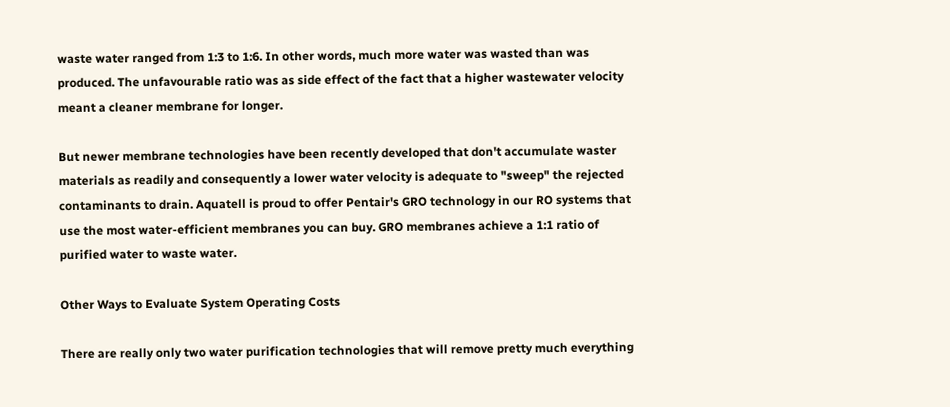waste water ranged from 1:3 to 1:6. In other words, much more water was wasted than was produced. The unfavourable ratio was as side effect of the fact that a higher wastewater velocity meant a cleaner membrane for longer.

But newer membrane technologies have been recently developed that don't accumulate waster materials as readily and consequently a lower water velocity is adequate to "sweep" the rejected contaminants to drain. Aquatell is proud to offer Pentair's GRO technology in our RO systems that use the most water-efficient membranes you can buy. GRO membranes achieve a 1:1 ratio of purified water to waste water.

Other Ways to Evaluate System Operating Costs

There are really only two water purification technologies that will remove pretty much everything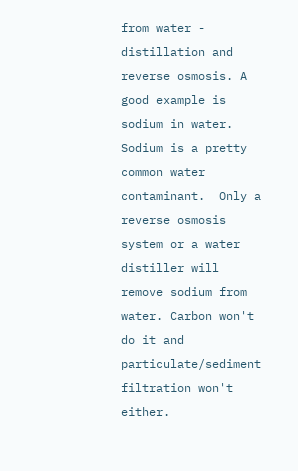from water - distillation and reverse osmosis. A good example is sodium in water.  Sodium is a pretty common water contaminant.  Only a reverse osmosis system or a water distiller will remove sodium from water. Carbon won't do it and particulate/sediment filtration won't either.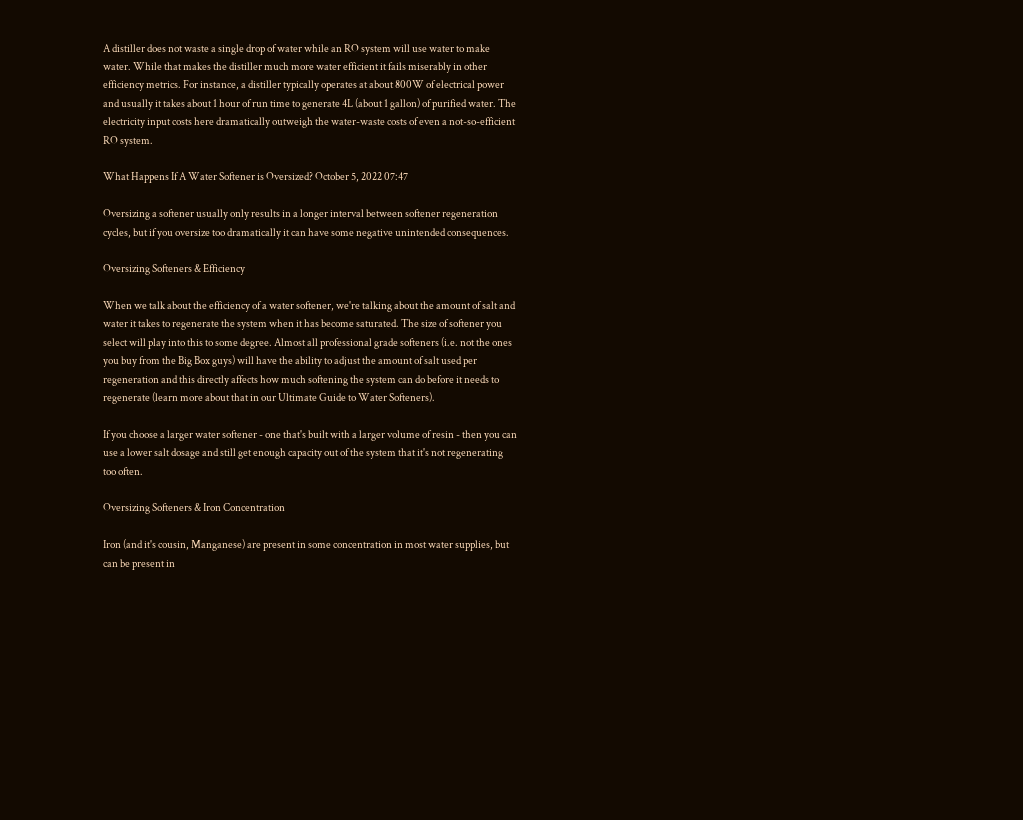A distiller does not waste a single drop of water while an RO system will use water to make water. While that makes the distiller much more water efficient it fails miserably in other efficiency metrics. For instance, a distiller typically operates at about 800W of electrical power and usually it takes about 1 hour of run time to generate 4L (about 1 gallon) of purified water. The electricity input costs here dramatically outweigh the water-waste costs of even a not-so-efficient RO system.

What Happens If A Water Softener is Oversized? October 5, 2022 07:47

Oversizing a softener usually only results in a longer interval between softener regeneration cycles, but if you oversize too dramatically it can have some negative unintended consequences.

Oversizing Softeners & Efficiency

When we talk about the efficiency of a water softener, we're talking about the amount of salt and water it takes to regenerate the system when it has become saturated. The size of softener you select will play into this to some degree. Almost all professional grade softeners (i.e. not the ones you buy from the Big Box guys) will have the ability to adjust the amount of salt used per regeneration and this directly affects how much softening the system can do before it needs to regenerate (learn more about that in our Ultimate Guide to Water Softeners).

If you choose a larger water softener - one that's built with a larger volume of resin - then you can use a lower salt dosage and still get enough capacity out of the system that it's not regenerating too often.

Oversizing Softeners & Iron Concentration

Iron (and it's cousin, Manganese) are present in some concentration in most water supplies, but can be present in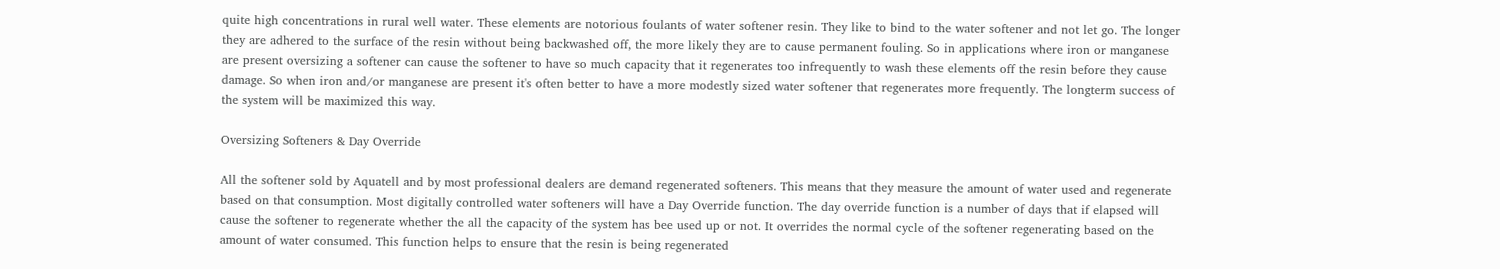quite high concentrations in rural well water. These elements are notorious foulants of water softener resin. They like to bind to the water softener and not let go. The longer they are adhered to the surface of the resin without being backwashed off, the more likely they are to cause permanent fouling. So in applications where iron or manganese are present oversizing a softener can cause the softener to have so much capacity that it regenerates too infrequently to wash these elements off the resin before they cause damage. So when iron and/or manganese are present it's often better to have a more modestly sized water softener that regenerates more frequently. The longterm success of the system will be maximized this way.

Oversizing Softeners & Day Override

All the softener sold by Aquatell and by most professional dealers are demand regenerated softeners. This means that they measure the amount of water used and regenerate based on that consumption. Most digitally controlled water softeners will have a Day Override function. The day override function is a number of days that if elapsed will cause the softener to regenerate whether the all the capacity of the system has bee used up or not. It overrides the normal cycle of the softener regenerating based on the amount of water consumed. This function helps to ensure that the resin is being regenerated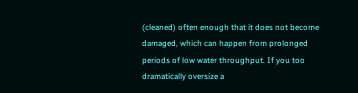(cleaned) often enough that it does not become damaged, which can happen from prolonged periods of low water throughput. If you too dramatically oversize a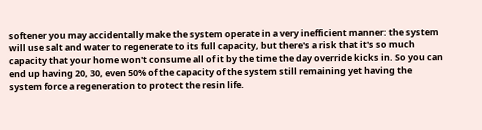softener you may accidentally make the system operate in a very inefficient manner: the system will use salt and water to regenerate to its full capacity, but there's a risk that it's so much capacity that your home won't consume all of it by the time the day override kicks in. So you can end up having 20, 30, even 50% of the capacity of the system still remaining yet having the system force a regeneration to protect the resin life.